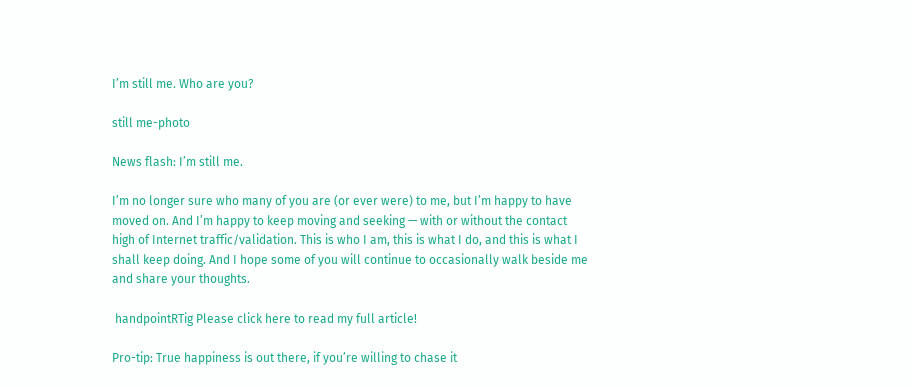I’m still me. Who are you?

still me-photo

News flash: I’m still me.

I’m no longer sure who many of you are (or ever were) to me, but I’m happy to have moved on. And I’m happy to keep moving and seeking — with or without the contact high of Internet traffic/validation. This is who I am, this is what I do, and this is what I shall keep doing. And I hope some of you will continue to occasionally walk beside me and share your thoughts.

 handpointRTig Please click here to read my full article!

Pro-tip: True happiness is out there, if you’re willing to chase it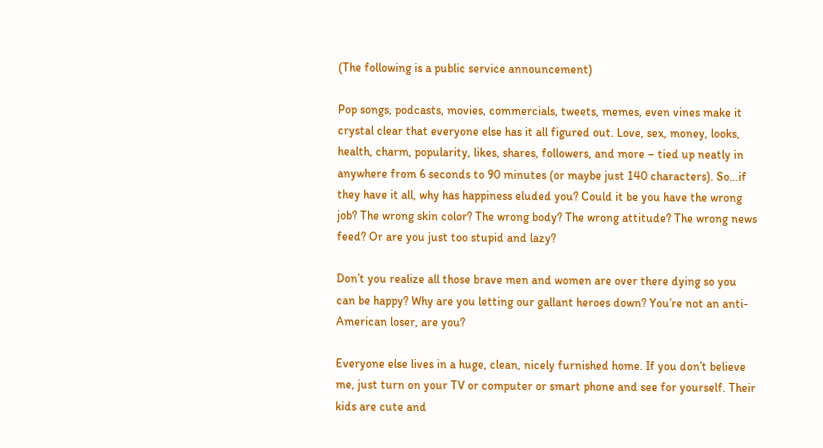(The following is a public service announcement)

Pop songs, podcasts, movies, commercials, tweets, memes, even vines make it crystal clear that everyone else has it all figured out. Love, sex, money, looks, health, charm, popularity, likes, shares, followers, and more – tied up neatly in anywhere from 6 seconds to 90 minutes (or maybe just 140 characters). So…if they have it all, why has happiness eluded you? Could it be you have the wrong job? The wrong skin color? The wrong body? The wrong attitude? The wrong news feed? Or are you just too stupid and lazy?

Don’t you realize all those brave men and women are over there dying so you can be happy? Why are you letting our gallant heroes down? You’re not an anti-American loser, are you?

Everyone else lives in a huge, clean, nicely furnished home. If you don’t believe me, just turn on your TV or computer or smart phone and see for yourself. Their kids are cute and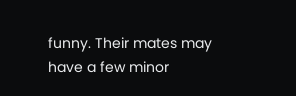funny. Their mates may have a few minor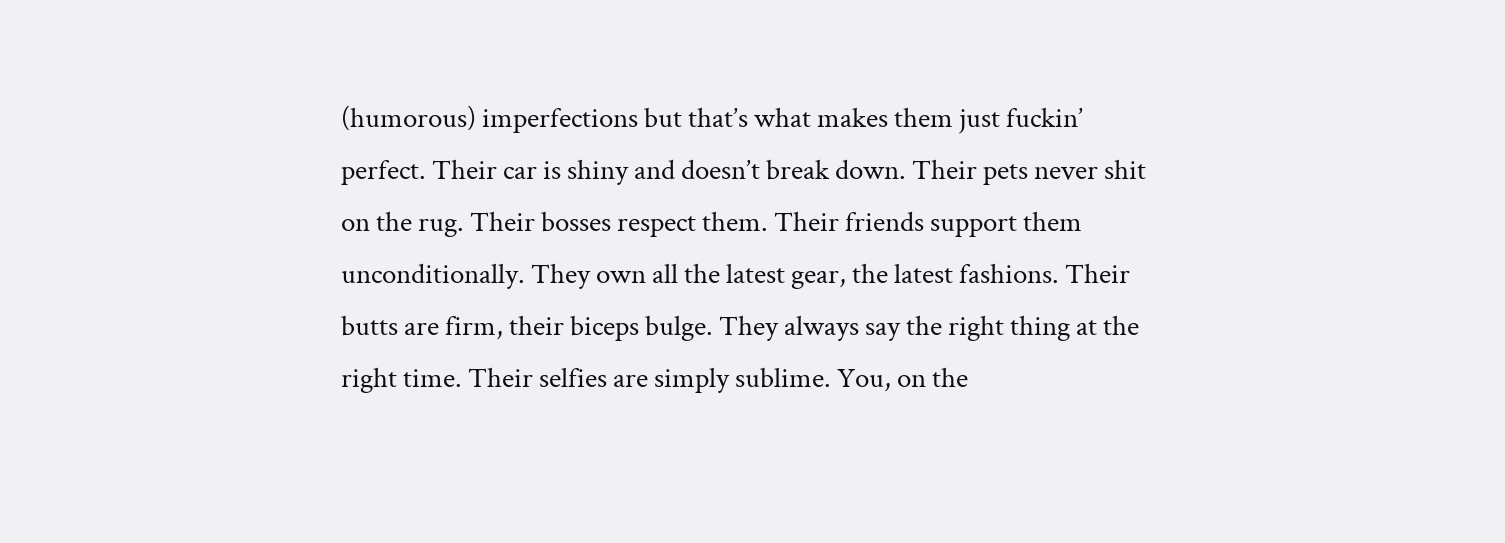(humorous) imperfections but that’s what makes them just fuckin’ perfect. Their car is shiny and doesn’t break down. Their pets never shit on the rug. Their bosses respect them. Their friends support them unconditionally. They own all the latest gear, the latest fashions. Their butts are firm, their biceps bulge. They always say the right thing at the right time. Their selfies are simply sublime. You, on the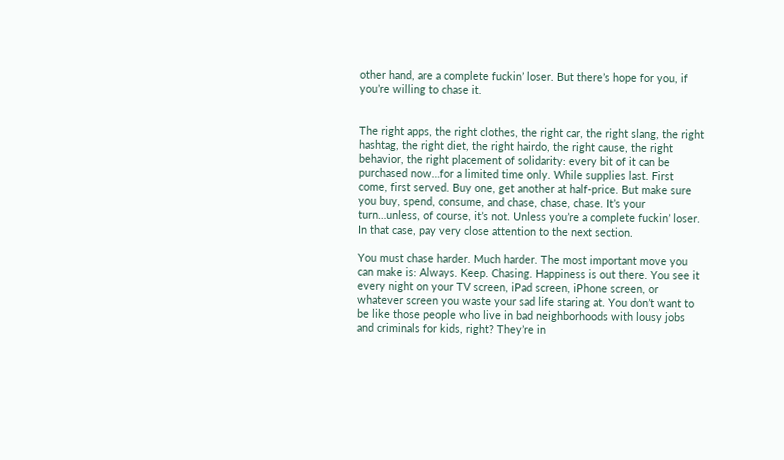other hand, are a complete fuckin’ loser. But there’s hope for you, if you’re willing to chase it.


The right apps, the right clothes, the right car, the right slang, the right hashtag, the right diet, the right hairdo, the right cause, the right behavior, the right placement of solidarity: every bit of it can be purchased now…for a limited time only. While supplies last. First come, first served. Buy one, get another at half-price. But make sure you buy, spend, consume, and chase, chase, chase. It’s your turn…unless, of course, it’s not. Unless you’re a complete fuckin’ loser. In that case, pay very close attention to the next section.

You must chase harder. Much harder. The most important move you can make is: Always. Keep. Chasing. Happiness is out there. You see it every night on your TV screen, iPad screen, iPhone screen, or whatever screen you waste your sad life staring at. You don’t want to be like those people who live in bad neighborhoods with lousy jobs and criminals for kids, right? They’re in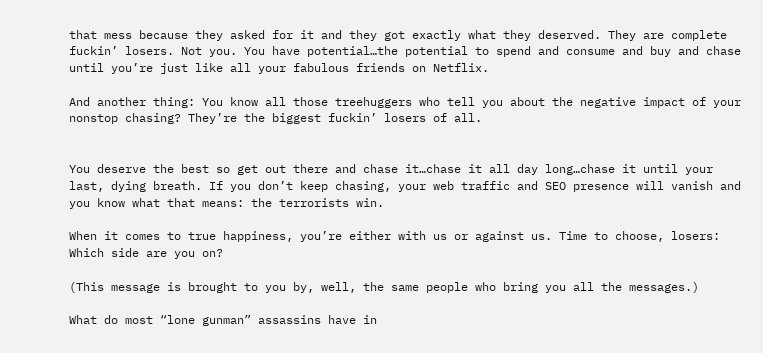that mess because they asked for it and they got exactly what they deserved. They are complete fuckin’ losers. Not you. You have potential…the potential to spend and consume and buy and chase until you’re just like all your fabulous friends on Netflix.

And another thing: You know all those treehuggers who tell you about the negative impact of your nonstop chasing? They’re the biggest fuckin’ losers of all.


You deserve the best so get out there and chase it…chase it all day long…chase it until your last, dying breath. If you don’t keep chasing, your web traffic and SEO presence will vanish and you know what that means: the terrorists win.

When it comes to true happiness, you’re either with us or against us. Time to choose, losers: Which side are you on?

(This message is brought to you by, well, the same people who bring you all the messages.)

What do most “lone gunman” assassins have in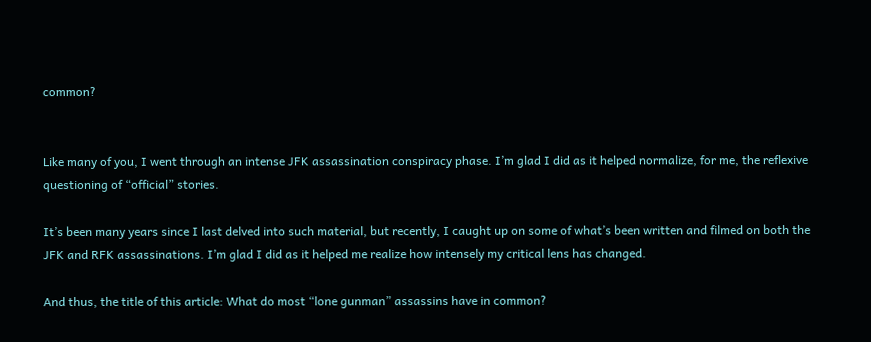common?


Like many of you, I went through an intense JFK assassination conspiracy phase. I’m glad I did as it helped normalize, for me, the reflexive questioning of “official” stories.

It’s been many years since I last delved into such material, but recently, I caught up on some of what’s been written and filmed on both the JFK and RFK assassinations. I’m glad I did as it helped me realize how intensely my critical lens has changed.

And thus, the title of this article: What do most “lone gunman” assassins have in common?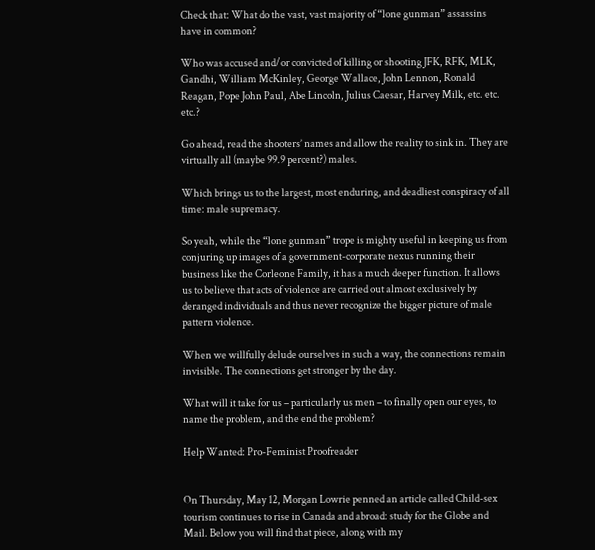Check that: What do the vast, vast majority of “lone gunman” assassins have in common?

Who was accused and/or convicted of killing or shooting JFK, RFK, MLK, Gandhi, William McKinley, George Wallace, John Lennon, Ronald Reagan, Pope John Paul, Abe Lincoln, Julius Caesar, Harvey Milk, etc. etc. etc.?

Go ahead, read the shooters’ names and allow the reality to sink in. They are virtually all (maybe 99.9 percent?) males.

Which brings us to the largest, most enduring, and deadliest conspiracy of all time: male supremacy.

So yeah, while the “lone gunman” trope is mighty useful in keeping us from conjuring up images of a government-corporate nexus running their business like the Corleone Family, it has a much deeper function. It allows us to believe that acts of violence are carried out almost exclusively by deranged individuals and thus never recognize the bigger picture of male pattern violence.

When we willfully delude ourselves in such a way, the connections remain invisible. The connections get stronger by the day.

What will it take for us – particularly us men – to finally open our eyes, to name the problem, and the end the problem?

Help Wanted: Pro-Feminist Proofreader


On Thursday, May 12, Morgan Lowrie penned an article called Child-sex tourism continues to rise in Canada and abroad: study for the Globe and Mail. Below you will find that piece, along with my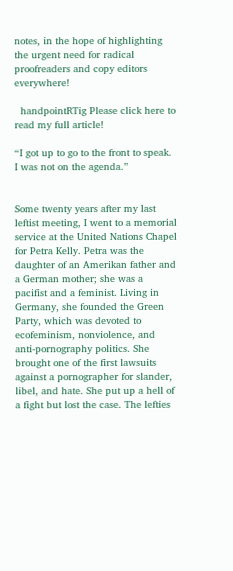notes, in the hope of highlighting the urgent need for radical proofreaders and copy editors everywhere!

  handpointRTig Please click here to read my full article!

“I got up to go to the front to speak. I was not on the agenda.”


Some twenty years after my last leftist meeting, I went to a memorial service at the United Nations Chapel for Petra Kelly. Petra was the daughter of an Amerikan father and a German mother; she was a pacifist and a feminist. Living in Germany, she founded the Green Party, which was devoted to ecofeminism, nonviolence, and anti-pornography politics. She brought one of the first lawsuits against a pornographer for slander, libel, and hate. She put up a hell of a fight but lost the case. The lefties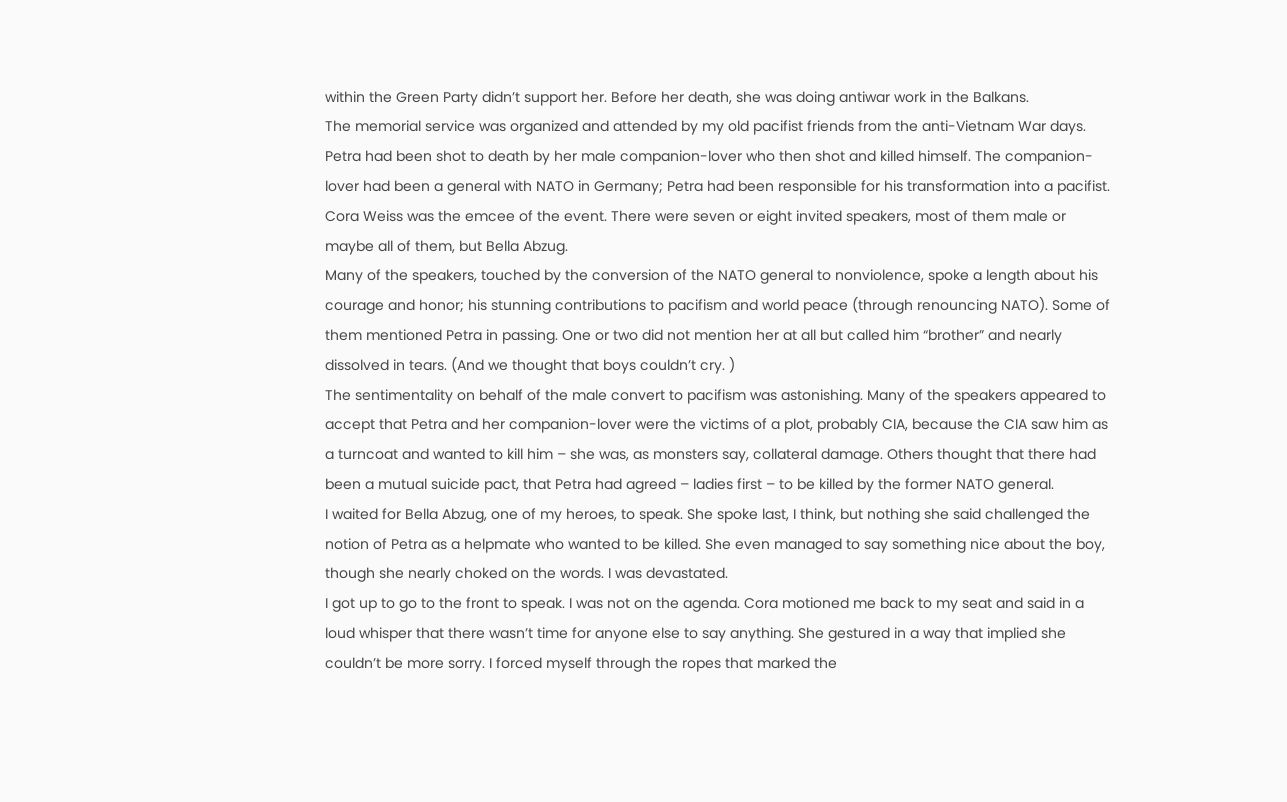within the Green Party didn’t support her. Before her death, she was doing antiwar work in the Balkans.
The memorial service was organized and attended by my old pacifist friends from the anti-Vietnam War days. Petra had been shot to death by her male companion-lover who then shot and killed himself. The companion-lover had been a general with NATO in Germany; Petra had been responsible for his transformation into a pacifist. Cora Weiss was the emcee of the event. There were seven or eight invited speakers, most of them male or maybe all of them, but Bella Abzug.
Many of the speakers, touched by the conversion of the NATO general to nonviolence, spoke a length about his courage and honor; his stunning contributions to pacifism and world peace (through renouncing NATO). Some of them mentioned Petra in passing. One or two did not mention her at all but called him “brother” and nearly dissolved in tears. (And we thought that boys couldn’t cry. )
The sentimentality on behalf of the male convert to pacifism was astonishing. Many of the speakers appeared to accept that Petra and her companion-lover were the victims of a plot, probably CIA, because the CIA saw him as a turncoat and wanted to kill him – she was, as monsters say, collateral damage. Others thought that there had been a mutual suicide pact, that Petra had agreed – ladies first – to be killed by the former NATO general.
I waited for Bella Abzug, one of my heroes, to speak. She spoke last, I think, but nothing she said challenged the notion of Petra as a helpmate who wanted to be killed. She even managed to say something nice about the boy, though she nearly choked on the words. I was devastated.
I got up to go to the front to speak. I was not on the agenda. Cora motioned me back to my seat and said in a loud whisper that there wasn’t time for anyone else to say anything. She gestured in a way that implied she couldn’t be more sorry. I forced myself through the ropes that marked the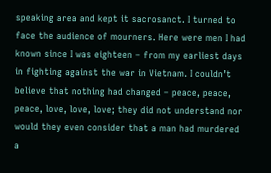speaking area and kept it sacrosanct. I turned to face the audience of mourners. Here were men I had known since I was eighteen – from my earliest days in fighting against the war in Vietnam. I couldn’t believe that nothing had changed – peace, peace, peace, love, love, love; they did not understand nor would they even consider that a man had murdered a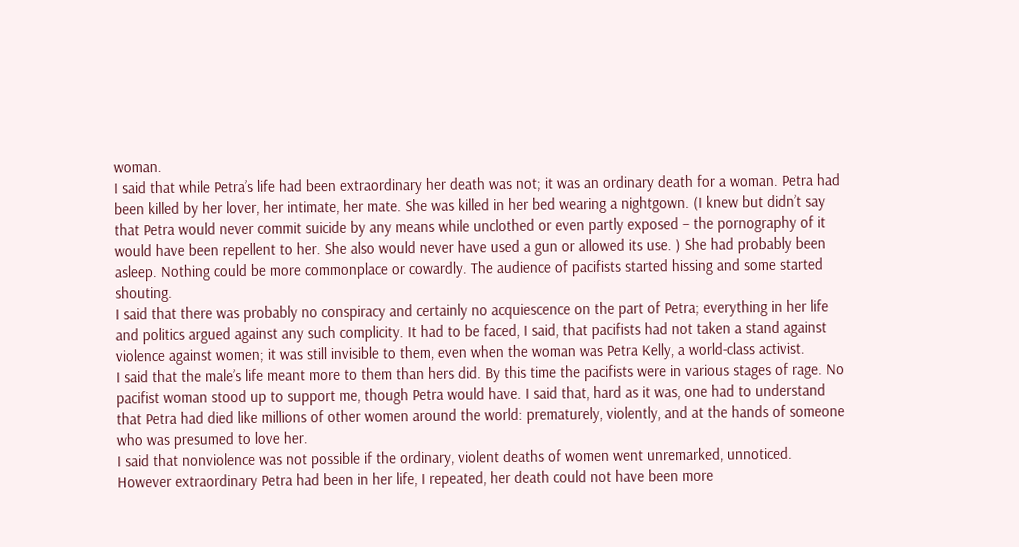woman.
I said that while Petra’s life had been extraordinary her death was not; it was an ordinary death for a woman. Petra had been killed by her lover, her intimate, her mate. She was killed in her bed wearing a nightgown. (I knew but didn’t say that Petra would never commit suicide by any means while unclothed or even partly exposed – the pornography of it would have been repellent to her. She also would never have used a gun or allowed its use. ) She had probably been asleep. Nothing could be more commonplace or cowardly. The audience of pacifists started hissing and some started shouting.
I said that there was probably no conspiracy and certainly no acquiescence on the part of Petra; everything in her life and politics argued against any such complicity. It had to be faced, I said, that pacifists had not taken a stand against violence against women; it was still invisible to them, even when the woman was Petra Kelly, a world-class activist.
I said that the male’s life meant more to them than hers did. By this time the pacifists were in various stages of rage. No pacifist woman stood up to support me, though Petra would have. I said that, hard as it was, one had to understand that Petra had died like millions of other women around the world: prematurely, violently, and at the hands of someone who was presumed to love her.
I said that nonviolence was not possible if the ordinary, violent deaths of women went unremarked, unnoticed. However extraordinary Petra had been in her life, I repeated, her death could not have been more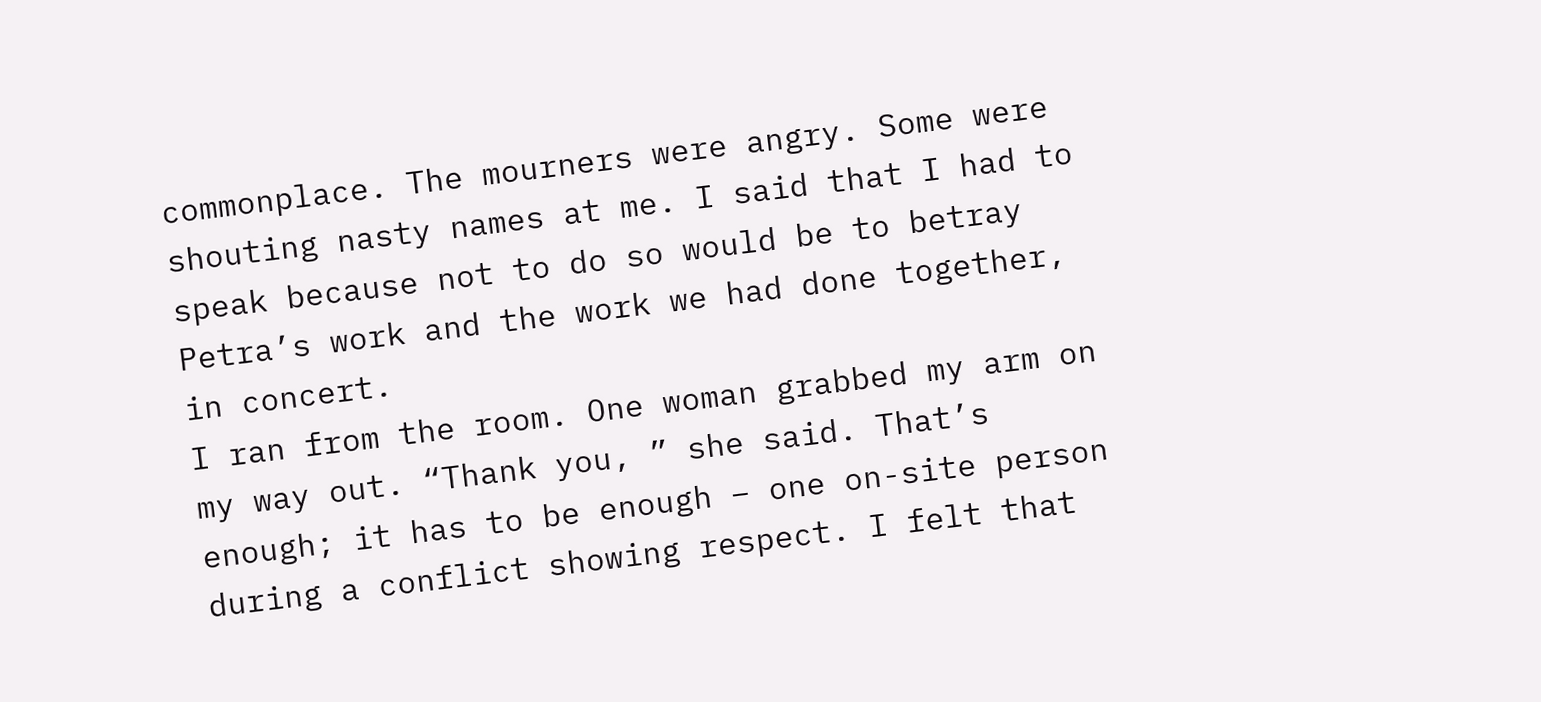commonplace. The mourners were angry. Some were shouting nasty names at me. I said that I had to speak because not to do so would be to betray Petra’s work and the work we had done together, in concert.
I ran from the room. One woman grabbed my arm on my way out. “Thank you, ” she said. That’s enough; it has to be enough – one on-site person during a conflict showing respect. I felt that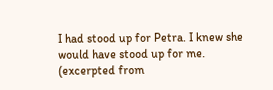I had stood up for Petra. I knew she would have stood up for me.
(excerpted from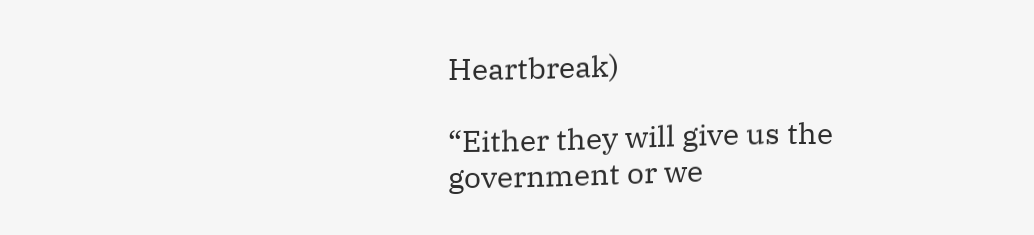Heartbreak)

“Either they will give us the government or we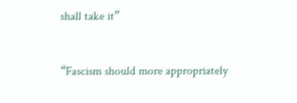shall take it”


“Fascism should more appropriately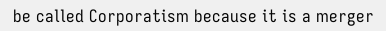be called Corporatism because it is a merger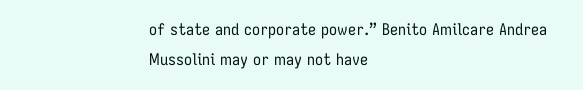of state and corporate power.” Benito Amilcare Andrea Mussolini may or may not have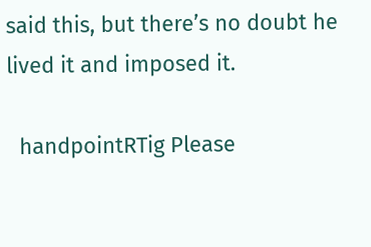said this, but there’s no doubt he lived it and imposed it.

  handpointRTig Please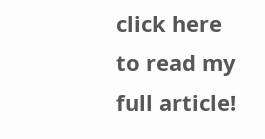click here to read my full article!